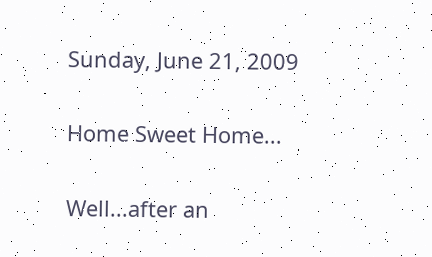Sunday, June 21, 2009

Home Sweet Home...

Well...after an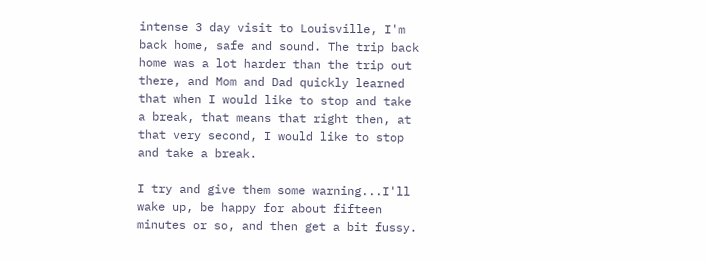intense 3 day visit to Louisville, I'm back home, safe and sound. The trip back home was a lot harder than the trip out there, and Mom and Dad quickly learned that when I would like to stop and take a break, that means that right then, at that very second, I would like to stop and take a break.

I try and give them some warning...I'll wake up, be happy for about fifteen minutes or so, and then get a bit fussy.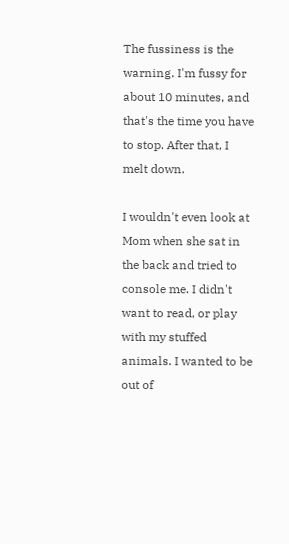The fussiness is the warning. I'm fussy for about 10 minutes, and that's the time you have to stop. After that, I melt down.

I wouldn't even look at Mom when she sat in the back and tried to console me. I didn't want to read, or play with my stuffed animals. I wanted to be out of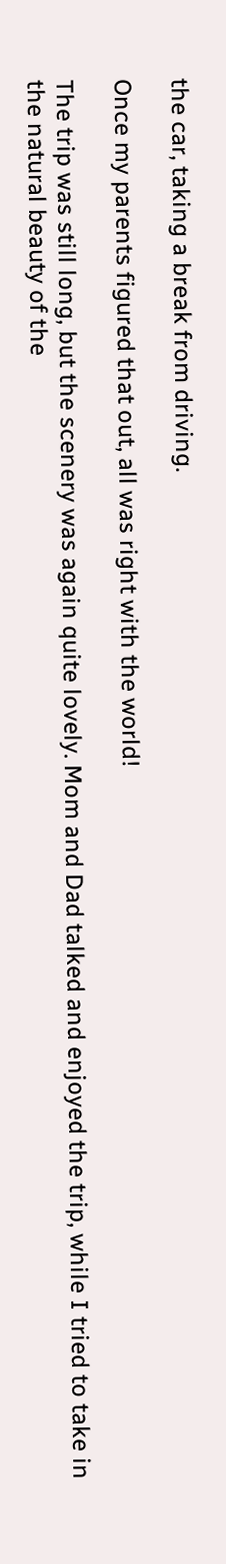the car, taking a break from driving.

Once my parents figured that out, all was right with the world!

The trip was still long, but the scenery was again quite lovely. Mom and Dad talked and enjoyed the trip, while I tried to take in the natural beauty of the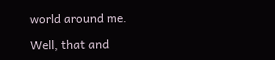world around me.

Well, that and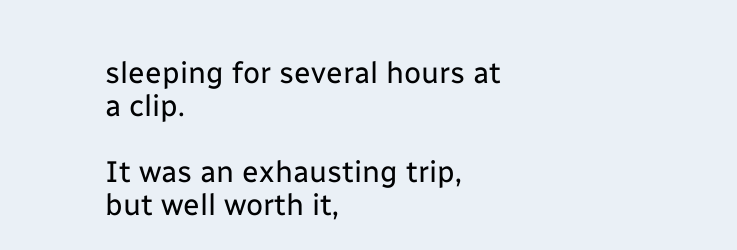sleeping for several hours at a clip.

It was an exhausting trip, but well worth it,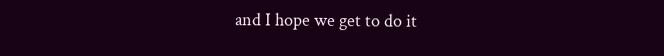and I hope we get to do it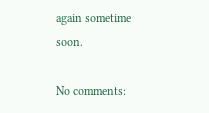again sometime soon.

No comments: